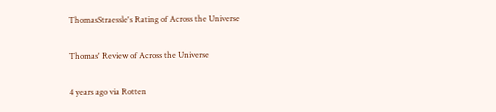ThomasStraessle's Rating of Across the Universe

Thomas' Review of Across the Universe

4 years ago via Rotten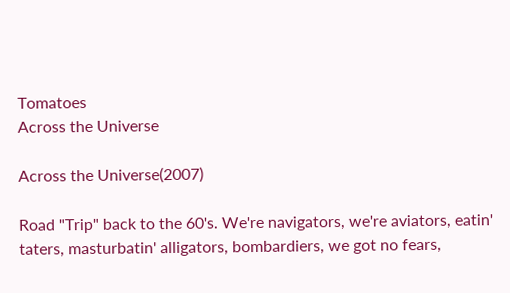Tomatoes
Across the Universe

Across the Universe(2007)

Road "Trip" back to the 60's. We're navigators, we're aviators, eatin' taters, masturbatin' alligators, bombardiers, we got no fears,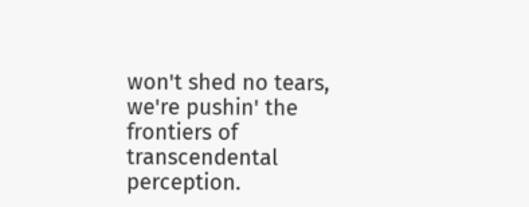won't shed no tears, we're pushin' the frontiers of transcendental perception.